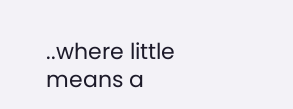..where little means a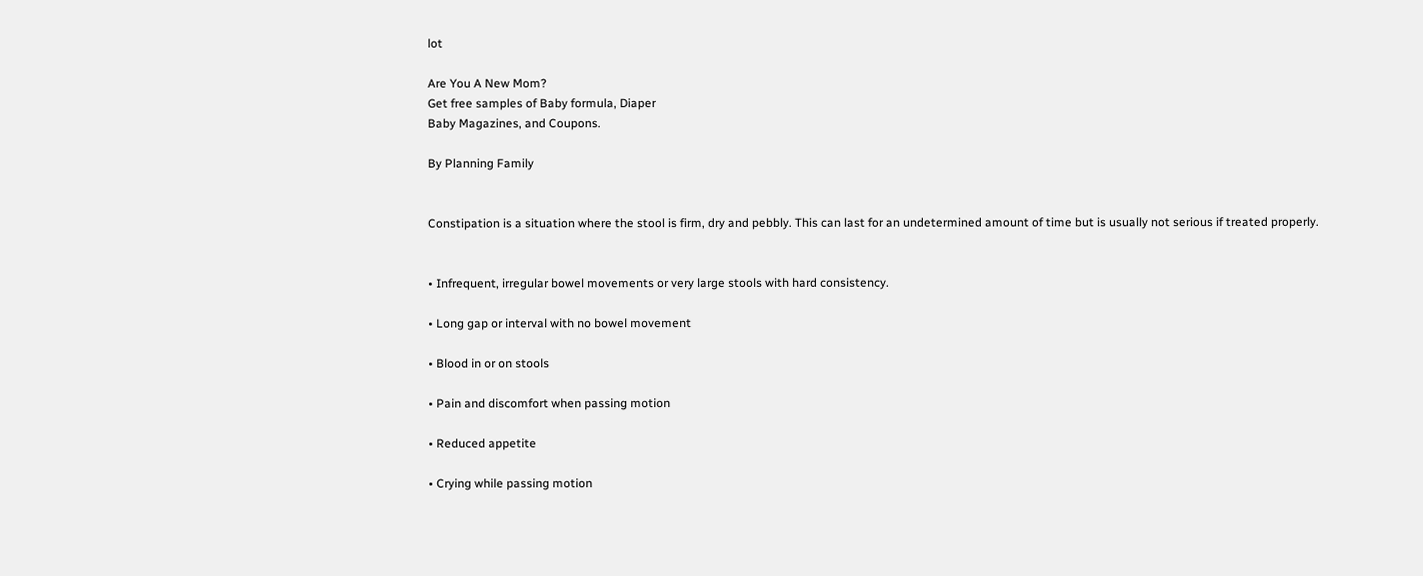lot

Are You A New Mom?
Get free samples of Baby formula, Diaper
Baby Magazines, and Coupons.

By Planning Family


Constipation is a situation where the stool is firm, dry and pebbly. This can last for an undetermined amount of time but is usually not serious if treated properly.


• Infrequent, irregular bowel movements or very large stools with hard consistency.

• Long gap or interval with no bowel movement

• Blood in or on stools

• Pain and discomfort when passing motion

• Reduced appetite

• Crying while passing motion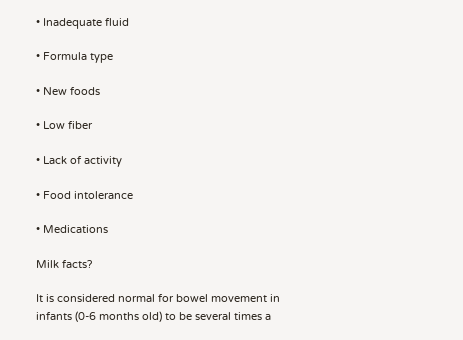• Inadequate fluid

• Formula type

• New foods

• Low fiber

• Lack of activity

• Food intolerance

• Medications

Milk facts?

It is considered normal for bowel movement in infants (0-6 months old) to be several times a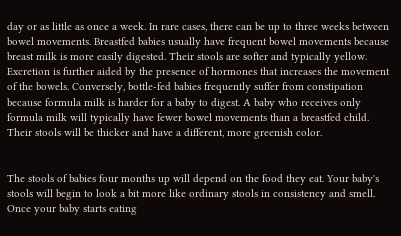day or as little as once a week. In rare cases, there can be up to three weeks between bowel movements. Breastfed babies usually have frequent bowel movements because breast milk is more easily digested. Their stools are softer and typically yellow. Excretion is further aided by the presence of hormones that increases the movement of the bowels. Conversely, bottle-fed babies frequently suffer from constipation because formula milk is harder for a baby to digest. A baby who receives only formula milk will typically have fewer bowel movements than a breastfed child. Their stools will be thicker and have a different, more greenish color.


The stools of babies four months up will depend on the food they eat. Your baby's stools will begin to look a bit more like ordinary stools in consistency and smell. Once your baby starts eating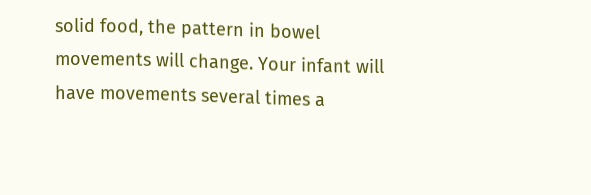solid food, the pattern in bowel movements will change. Your infant will have movements several times a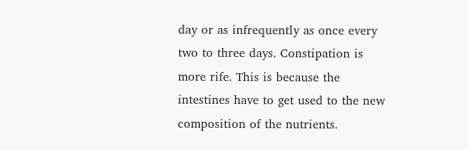day or as infrequently as once every two to three days. Constipation is more rife. This is because the intestines have to get used to the new composition of the nutrients.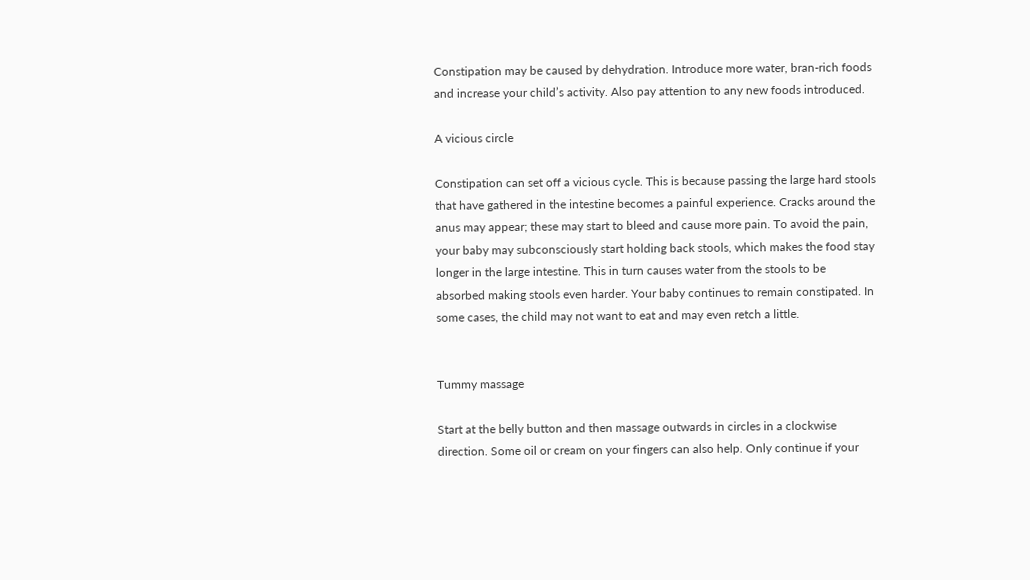Constipation may be caused by dehydration. Introduce more water, bran-rich foods and increase your child’s activity. Also pay attention to any new foods introduced.

A vicious circle

Constipation can set off a vicious cycle. This is because passing the large hard stools that have gathered in the intestine becomes a painful experience. Cracks around the anus may appear; these may start to bleed and cause more pain. To avoid the pain, your baby may subconsciously start holding back stools, which makes the food stay longer in the large intestine. This in turn causes water from the stools to be absorbed making stools even harder. Your baby continues to remain constipated. In some cases, the child may not want to eat and may even retch a little.


Tummy massage

Start at the belly button and then massage outwards in circles in a clockwise direction. Some oil or cream on your fingers can also help. Only continue if your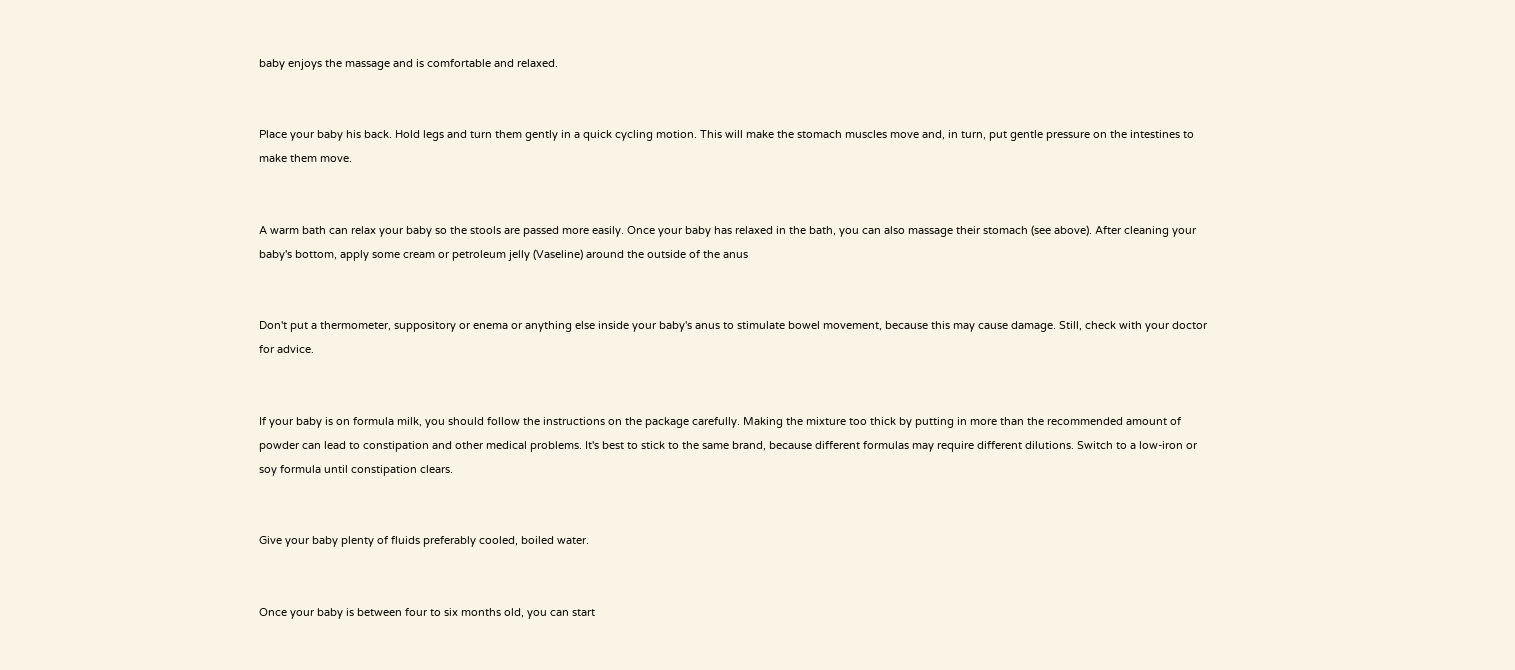baby enjoys the massage and is comfortable and relaxed.


Place your baby his back. Hold legs and turn them gently in a quick cycling motion. This will make the stomach muscles move and, in turn, put gentle pressure on the intestines to make them move.


A warm bath can relax your baby so the stools are passed more easily. Once your baby has relaxed in the bath, you can also massage their stomach (see above). After cleaning your baby's bottom, apply some cream or petroleum jelly (Vaseline) around the outside of the anus


Don't put a thermometer, suppository or enema or anything else inside your baby's anus to stimulate bowel movement, because this may cause damage. Still, check with your doctor for advice.


If your baby is on formula milk, you should follow the instructions on the package carefully. Making the mixture too thick by putting in more than the recommended amount of powder can lead to constipation and other medical problems. It's best to stick to the same brand, because different formulas may require different dilutions. Switch to a low-iron or soy formula until constipation clears.


Give your baby plenty of fluids preferably cooled, boiled water.


Once your baby is between four to six months old, you can start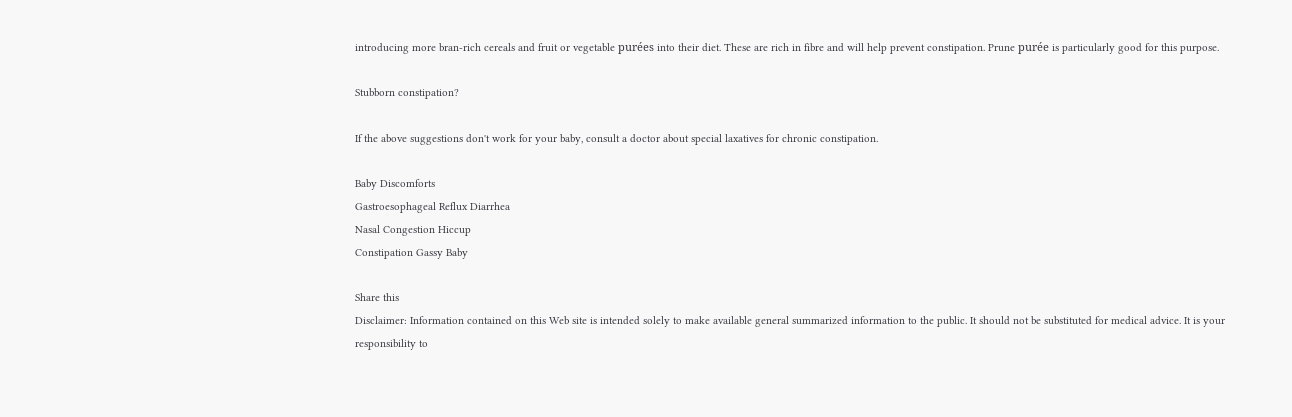introducing more bran-rich cereals and fruit or vegetable purées into their diet. These are rich in fibre and will help prevent constipation. Prune purée is particularly good for this purpose.

Stubborn constipation?

If the above suggestions don't work for your baby, consult a doctor about special laxatives for chronic constipation.

Baby Discomforts
Gastroesophageal Reflux Diarrhea
Nasal Congestion Hiccup
Constipation Gassy Baby

Share this
Disclaimer: Information contained on this Web site is intended solely to make available general summarized information to the public. It should not be substituted for medical advice. It is your responsibility to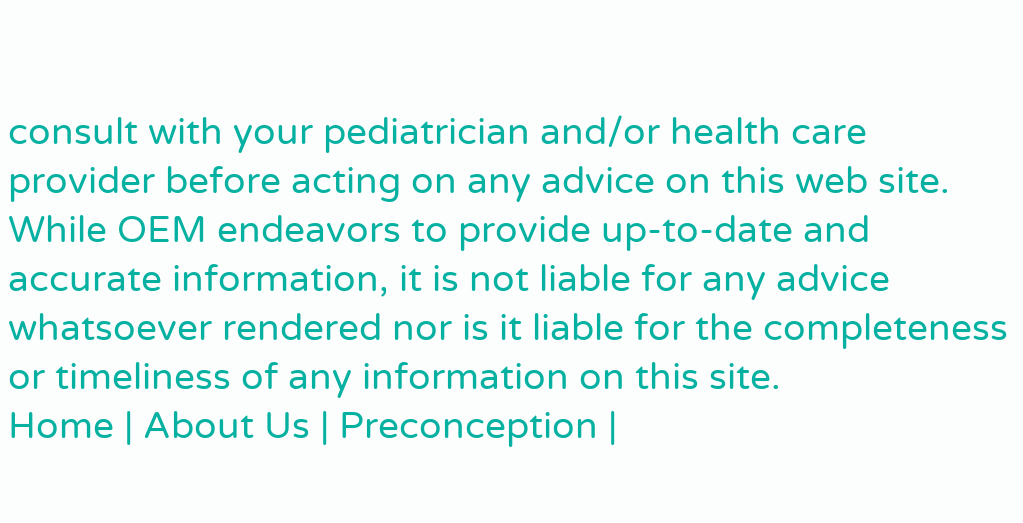consult with your pediatrician and/or health care provider before acting on any advice on this web site. While OEM endeavors to provide up-to-date and accurate information, it is not liable for any advice whatsoever rendered nor is it liable for the completeness or timeliness of any information on this site.
Home | About Us | Preconception |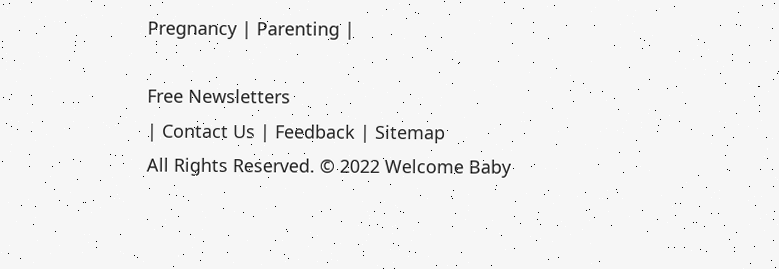Pregnancy | Parenting |

Free Newsletters
| Contact Us | Feedback | Sitemap
All Rights Reserved. © 2022 Welcome Baby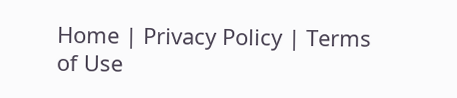Home | Privacy Policy | Terms of Use